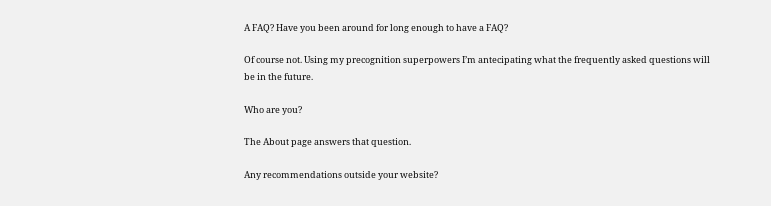A FAQ? Have you been around for long enough to have a FAQ?

Of course not. Using my precognition superpowers I’m antecipating what the frequently asked questions will be in the future.

Who are you?

The About page answers that question.

Any recommendations outside your website?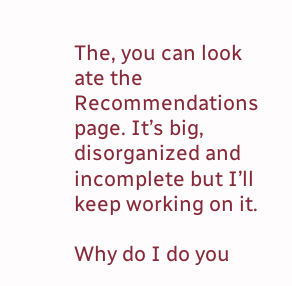The, you can look ate the Recommendations page. It’s big, disorganized and incomplete but I’ll keep working on it.

Why do I do you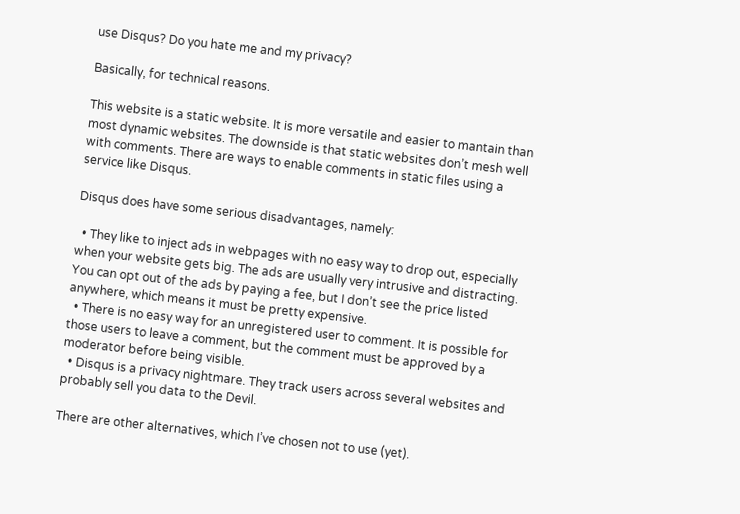use Disqus? Do you hate me and my privacy?

Basically, for technical reasons.

This website is a static website. It is more versatile and easier to mantain than most dynamic websites. The downside is that static websites don’t mesh well with comments. There are ways to enable comments in static files using a service like Disqus.

Disqus does have some serious disadvantages, namely:

  • They like to inject ads in webpages with no easy way to drop out, especially when your website gets big. The ads are usually very intrusive and distracting. You can opt out of the ads by paying a fee, but I don’t see the price listed anywhere, which means it must be pretty expensive.
  • There is no easy way for an unregistered user to comment. It is possible for those users to leave a comment, but the comment must be approved by a moderator before being visible.
  • Disqus is a privacy nightmare. They track users across several websites and probably sell you data to the Devil.

There are other alternatives, which I’ve chosen not to use (yet).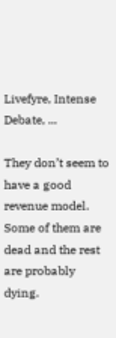Livefyre, Intense Debate, ...

They don’t seem to have a good revenue model. Some of them are dead and the rest are probably dying.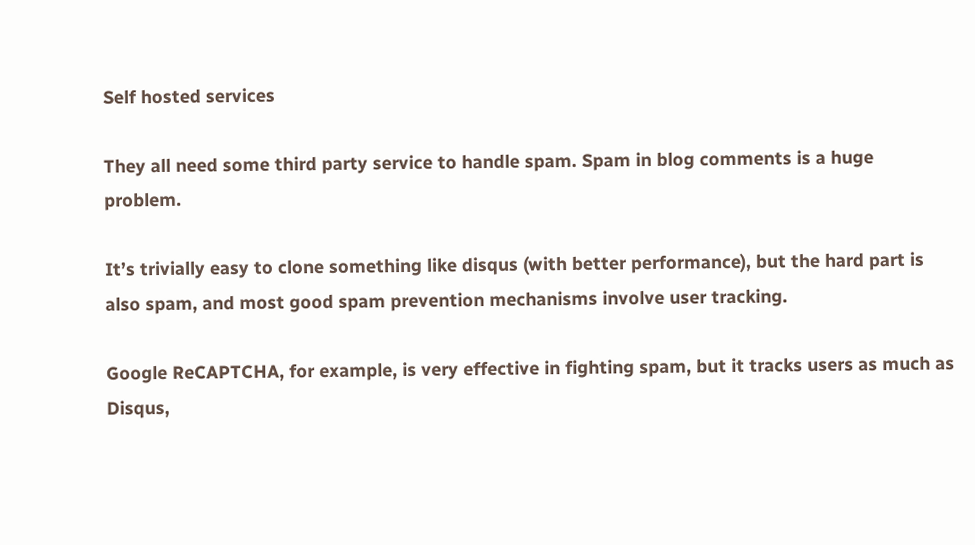Self hosted services

They all need some third party service to handle spam. Spam in blog comments is a huge problem.

It’s trivially easy to clone something like disqus (with better performance), but the hard part is also spam, and most good spam prevention mechanisms involve user tracking.

Google ReCAPTCHA, for example, is very effective in fighting spam, but it tracks users as much as Disqus,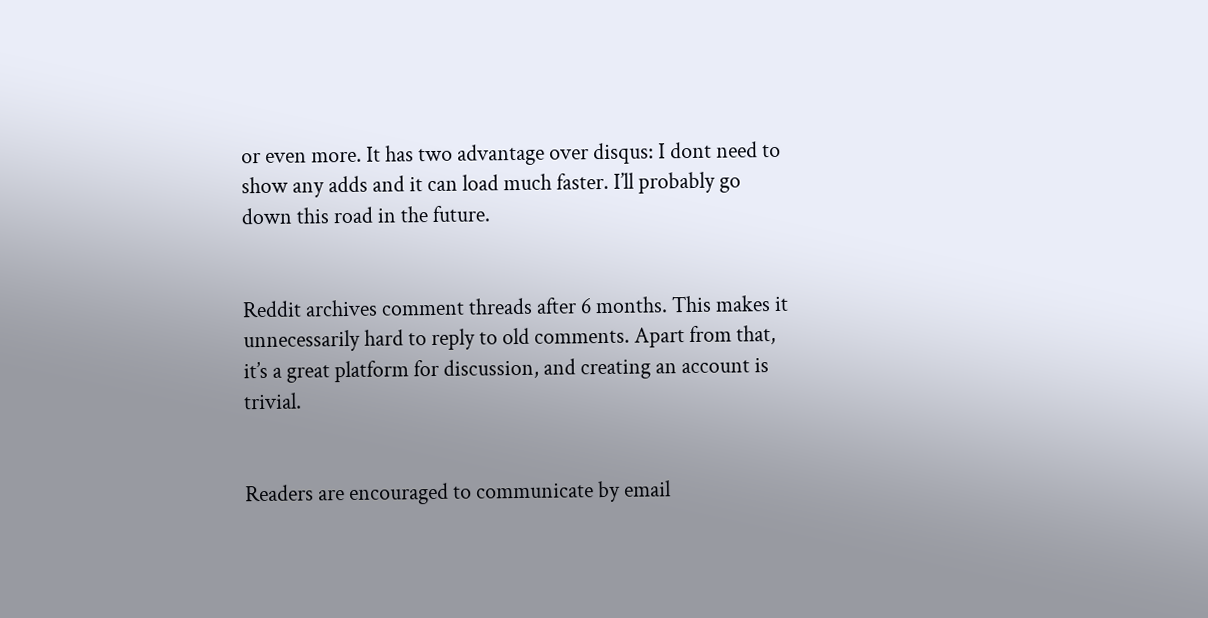or even more. It has two advantage over disqus: I dont need to show any adds and it can load much faster. I’ll probably go down this road in the future.


Reddit archives comment threads after 6 months. This makes it unnecessarily hard to reply to old comments. Apart from that, it’s a great platform for discussion, and creating an account is trivial.


Readers are encouraged to communicate by email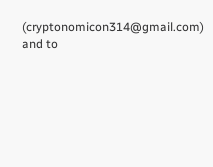(cryptonomicon314@gmail.com) and to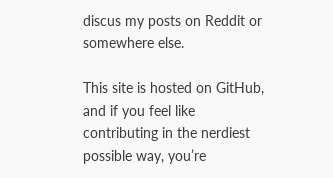discus my posts on Reddit or somewhere else.

This site is hosted on GitHub, and if you feel like contributing in the nerdiest possible way, you’re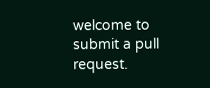welcome to submit a pull request.